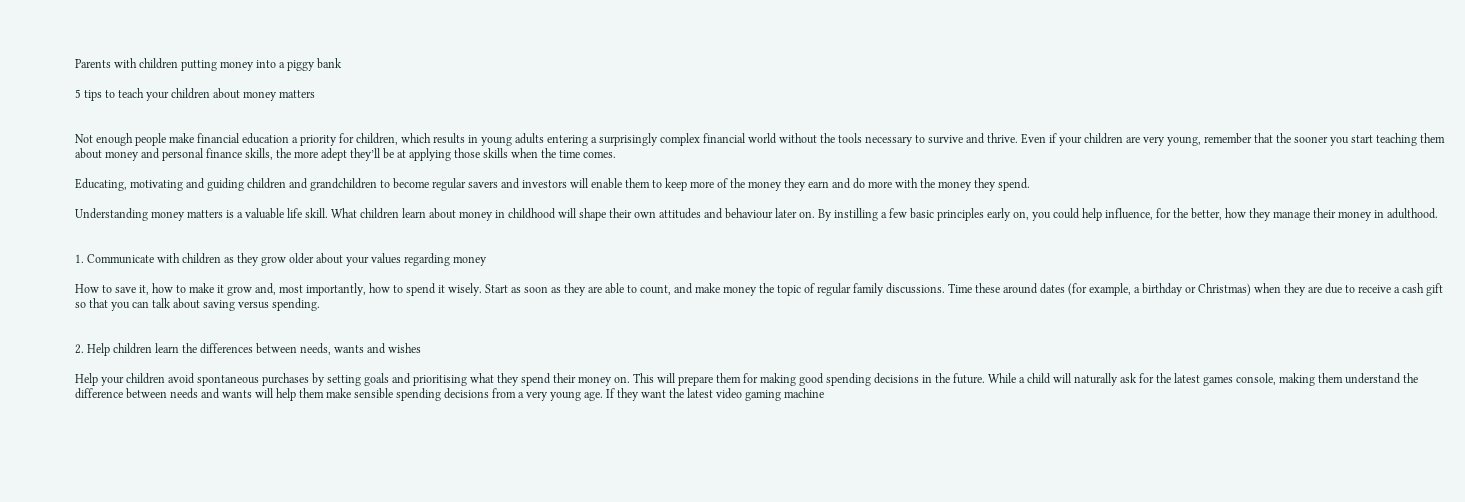Parents with children putting money into a piggy bank

5 tips to teach your children about money matters


Not enough people make financial education a priority for children, which results in young adults entering a surprisingly complex financial world without the tools necessary to survive and thrive. Even if your children are very young, remember that the sooner you start teaching them about money and personal finance skills, the more adept they’ll be at applying those skills when the time comes.

Educating, motivating and guiding children and grandchildren to become regular savers and investors will enable them to keep more of the money they earn and do more with the money they spend.

Understanding money matters is a valuable life skill. What children learn about money in childhood will shape their own attitudes and behaviour later on. By instilling a few basic principles early on, you could help influence, for the better, how they manage their money in adulthood.


1. Communicate with children as they grow older about your values regarding money

How to save it, how to make it grow and, most importantly, how to spend it wisely. Start as soon as they are able to count, and make money the topic of regular family discussions. Time these around dates (for example, a birthday or Christmas) when they are due to receive a cash gift so that you can talk about saving versus spending.


2. Help children learn the differences between needs, wants and wishes

Help your children avoid spontaneous purchases by setting goals and prioritising what they spend their money on. This will prepare them for making good spending decisions in the future. While a child will naturally ask for the latest games console, making them understand the difference between needs and wants will help them make sensible spending decisions from a very young age. If they want the latest video gaming machine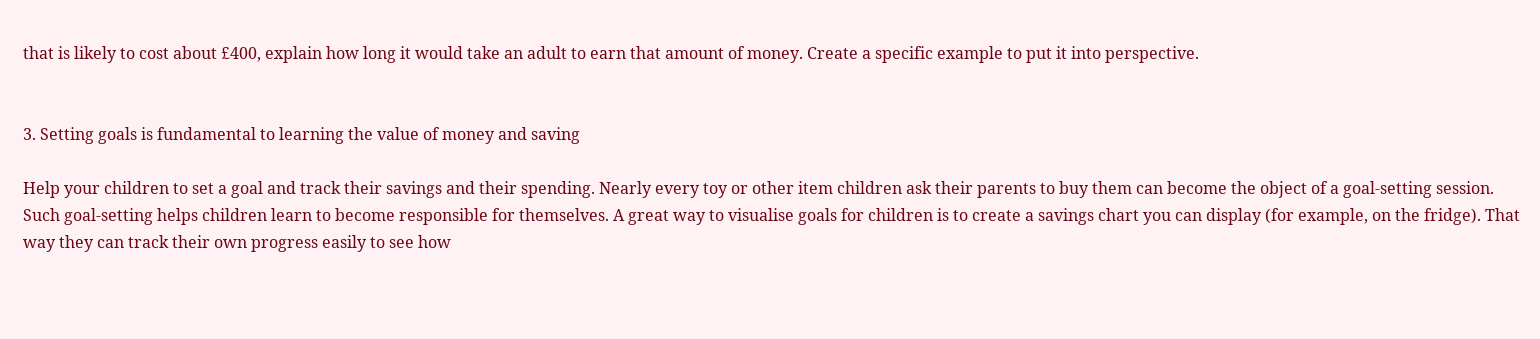that is likely to cost about £400, explain how long it would take an adult to earn that amount of money. Create a specific example to put it into perspective.


3. Setting goals is fundamental to learning the value of money and saving

Help your children to set a goal and track their savings and their spending. Nearly every toy or other item children ask their parents to buy them can become the object of a goal-setting session. Such goal-setting helps children learn to become responsible for themselves. A great way to visualise goals for children is to create a savings chart you can display (for example, on the fridge). That way they can track their own progress easily to see how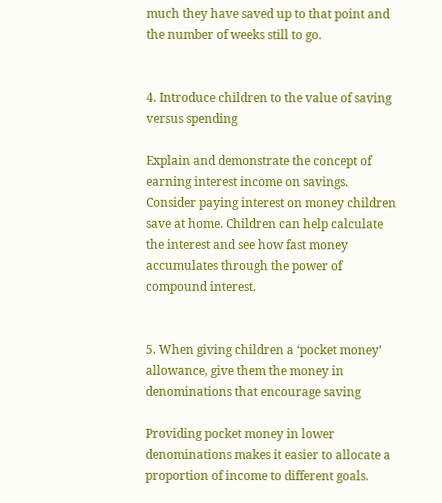much they have saved up to that point and the number of weeks still to go.


4. Introduce children to the value of saving versus spending

Explain and demonstrate the concept of earning interest income on savings. Consider paying interest on money children save at home. Children can help calculate the interest and see how fast money accumulates through the power of compound interest.


5. When giving children a ‘pocket money’ allowance, give them the money in denominations that encourage saving

Providing pocket money in lower denominations makes it easier to allocate a proportion of income to different goals.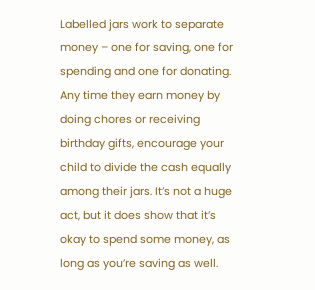Labelled jars work to separate money – one for saving, one for spending and one for donating. Any time they earn money by doing chores or receiving birthday gifts, encourage your child to divide the cash equally among their jars. It’s not a huge act, but it does show that it’s okay to spend some money, as long as you’re saving as well.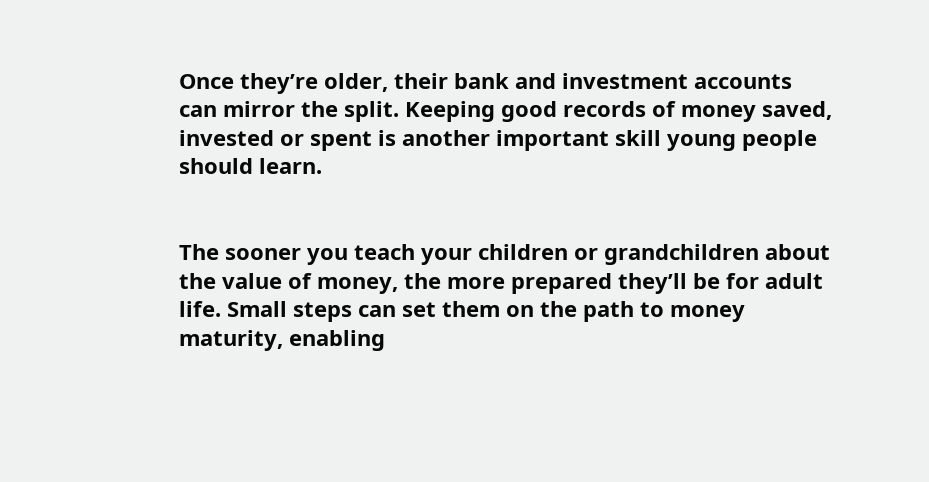Once they’re older, their bank and investment accounts can mirror the split. Keeping good records of money saved, invested or spent is another important skill young people should learn.


The sooner you teach your children or grandchildren about the value of money, the more prepared they’ll be for adult life. Small steps can set them on the path to money maturity, enabling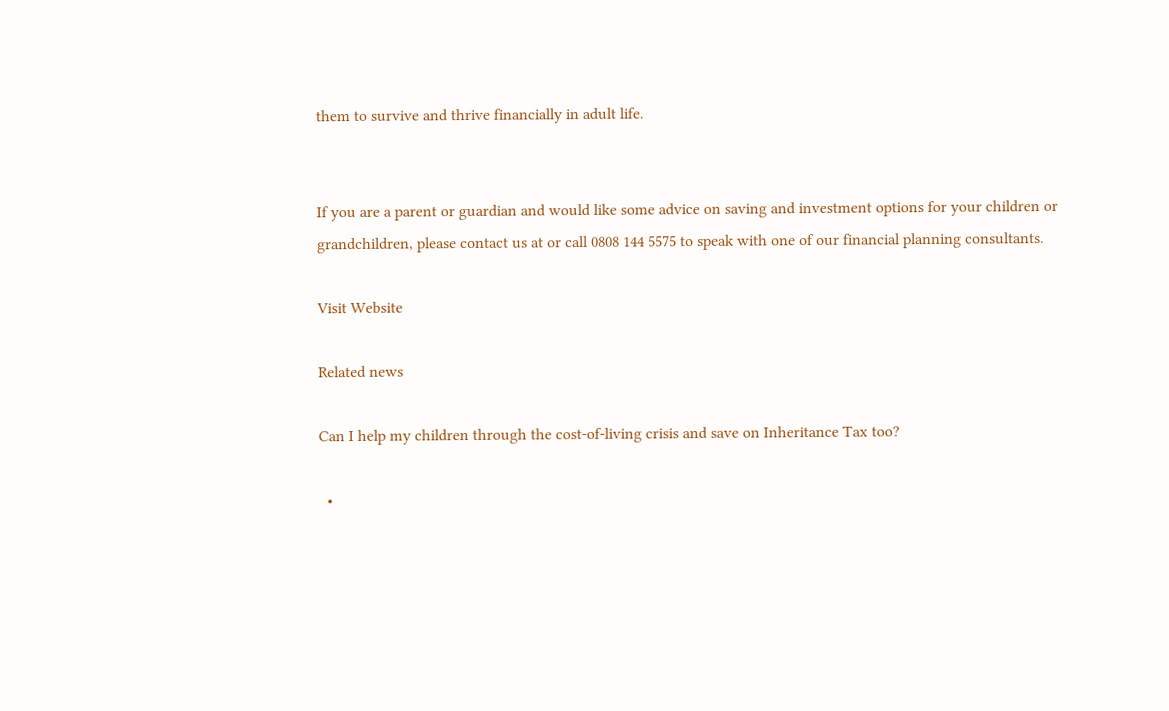them to survive and thrive financially in adult life.


If you are a parent or guardian and would like some advice on saving and investment options for your children or grandchildren, please contact us at or call 0808 144 5575 to speak with one of our financial planning consultants.

Visit Website

Related news

Can I help my children through the cost-of-living crisis and save on Inheritance Tax too?

  •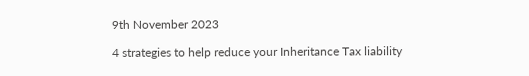9th November 2023

4 strategies to help reduce your Inheritance Tax liability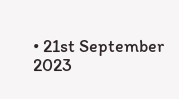• 21st September 2023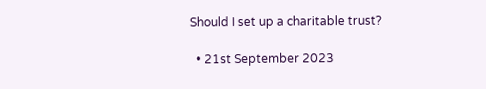Should I set up a charitable trust?

  • 21st September 2023